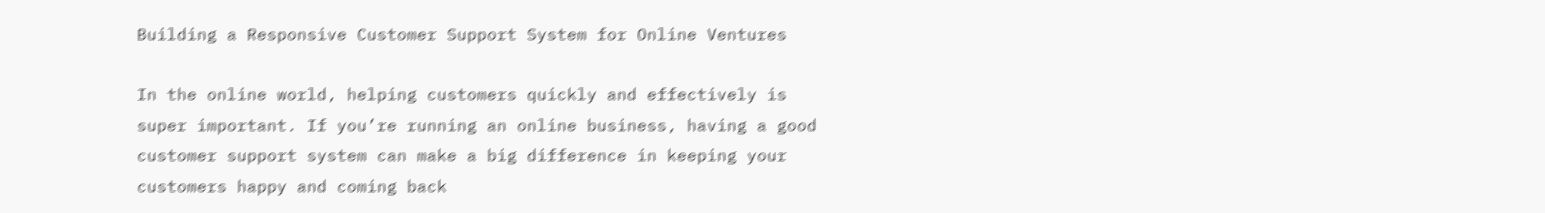Building a Responsive Customer Support System for Online Ventures

In the online world, helping customers quickly and effectively is super important. If you’re running an online business, having a good customer support system can make a big difference in keeping your customers happy and coming back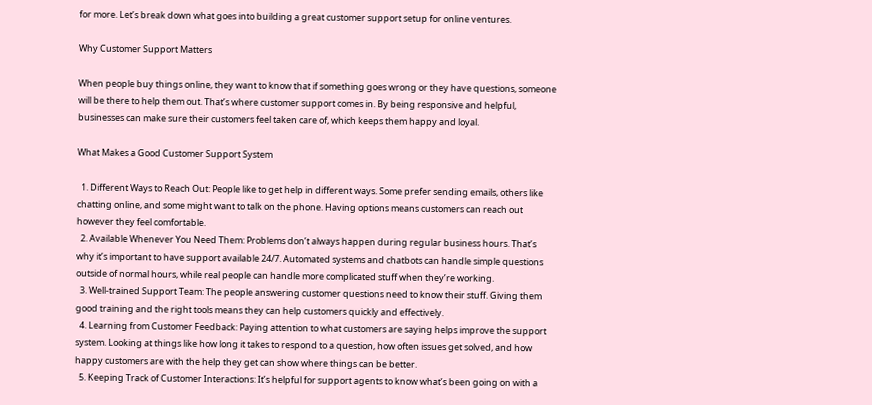for more. Let’s break down what goes into building a great customer support setup for online ventures.

Why Customer Support Matters

When people buy things online, they want to know that if something goes wrong or they have questions, someone will be there to help them out. That’s where customer support comes in. By being responsive and helpful, businesses can make sure their customers feel taken care of, which keeps them happy and loyal.

What Makes a Good Customer Support System

  1. Different Ways to Reach Out: People like to get help in different ways. Some prefer sending emails, others like chatting online, and some might want to talk on the phone. Having options means customers can reach out however they feel comfortable.
  2. Available Whenever You Need Them: Problems don’t always happen during regular business hours. That’s why it’s important to have support available 24/7. Automated systems and chatbots can handle simple questions outside of normal hours, while real people can handle more complicated stuff when they’re working.
  3. Well-trained Support Team: The people answering customer questions need to know their stuff. Giving them good training and the right tools means they can help customers quickly and effectively.
  4. Learning from Customer Feedback: Paying attention to what customers are saying helps improve the support system. Looking at things like how long it takes to respond to a question, how often issues get solved, and how happy customers are with the help they get can show where things can be better.
  5. Keeping Track of Customer Interactions: It’s helpful for support agents to know what’s been going on with a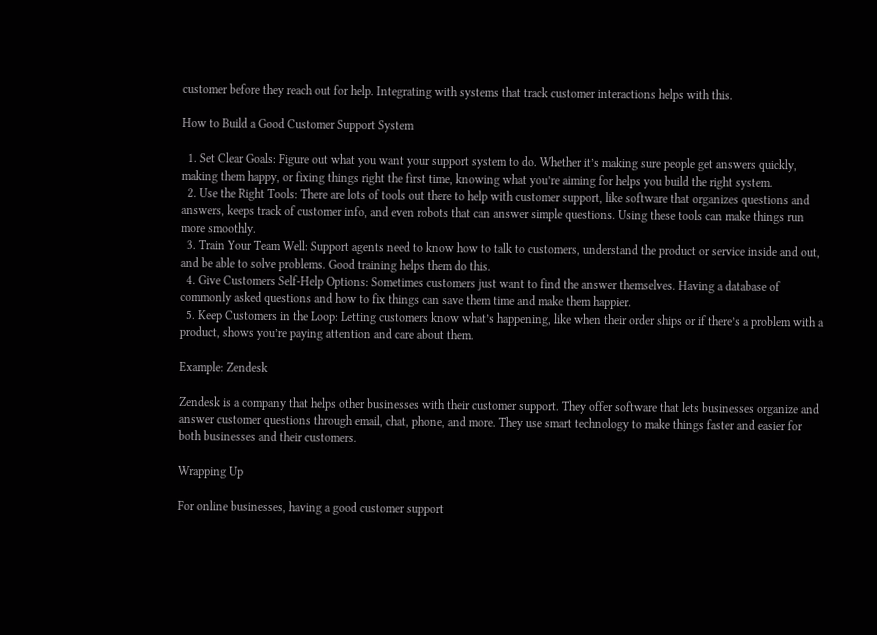customer before they reach out for help. Integrating with systems that track customer interactions helps with this.

How to Build a Good Customer Support System

  1. Set Clear Goals: Figure out what you want your support system to do. Whether it’s making sure people get answers quickly, making them happy, or fixing things right the first time, knowing what you’re aiming for helps you build the right system.
  2. Use the Right Tools: There are lots of tools out there to help with customer support, like software that organizes questions and answers, keeps track of customer info, and even robots that can answer simple questions. Using these tools can make things run more smoothly.
  3. Train Your Team Well: Support agents need to know how to talk to customers, understand the product or service inside and out, and be able to solve problems. Good training helps them do this.
  4. Give Customers Self-Help Options: Sometimes customers just want to find the answer themselves. Having a database of commonly asked questions and how to fix things can save them time and make them happier.
  5. Keep Customers in the Loop: Letting customers know what’s happening, like when their order ships or if there’s a problem with a product, shows you’re paying attention and care about them.

Example: Zendesk

Zendesk is a company that helps other businesses with their customer support. They offer software that lets businesses organize and answer customer questions through email, chat, phone, and more. They use smart technology to make things faster and easier for both businesses and their customers.

Wrapping Up

For online businesses, having a good customer support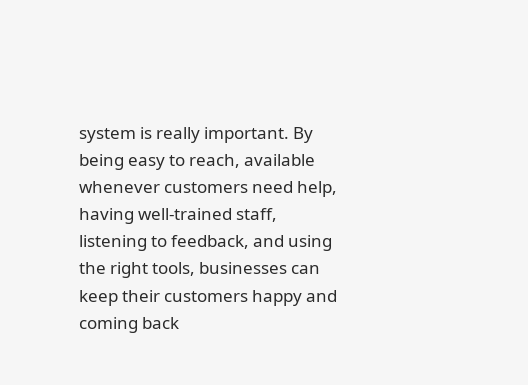system is really important. By being easy to reach, available whenever customers need help, having well-trained staff, listening to feedback, and using the right tools, businesses can keep their customers happy and coming back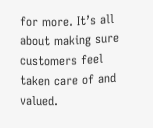for more. It’s all about making sure customers feel taken care of and valued.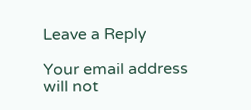Leave a Reply

Your email address will not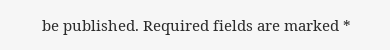be published. Required fields are marked *